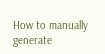How to manually generate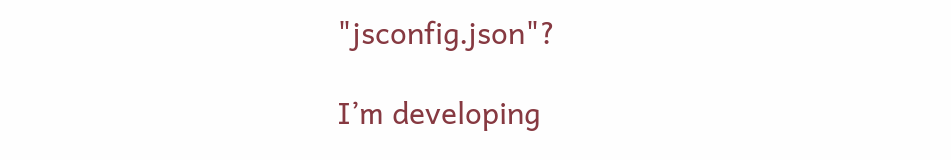"jsconfig.json"?

I’m developing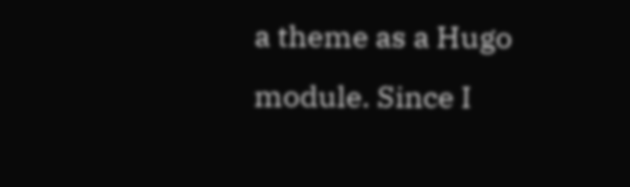a theme as a Hugo module. Since I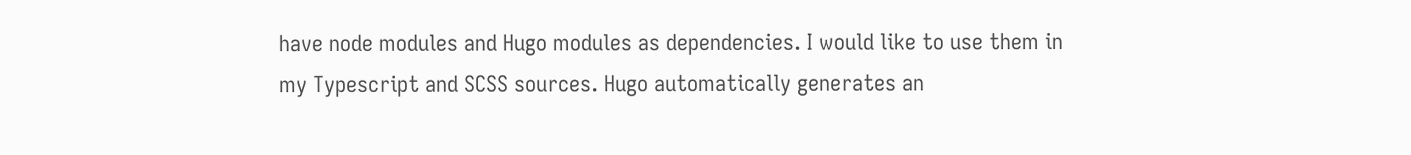have node modules and Hugo modules as dependencies. I would like to use them in my Typescript and SCSS sources. Hugo automatically generates an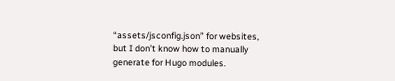“assets/jsconfig.json” for websites, but I don’t know how to manually generate for Hugo modules.